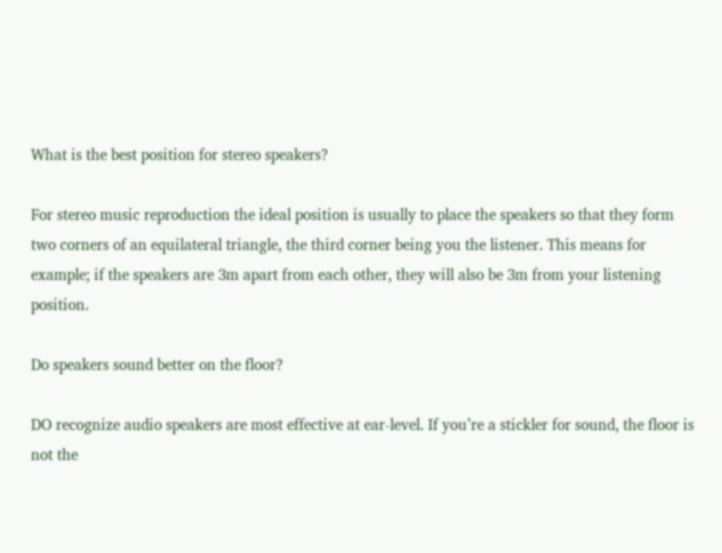What is the best position for stereo speakers?

For stereo music reproduction the ideal position is usually to place the speakers so that they form two corners of an equilateral triangle, the third corner being you the listener. This means for example; if the speakers are 3m apart from each other, they will also be 3m from your listening position.

Do speakers sound better on the floor?

DO recognize audio speakers are most effective at ear-level. If you’re a stickler for sound, the floor is not the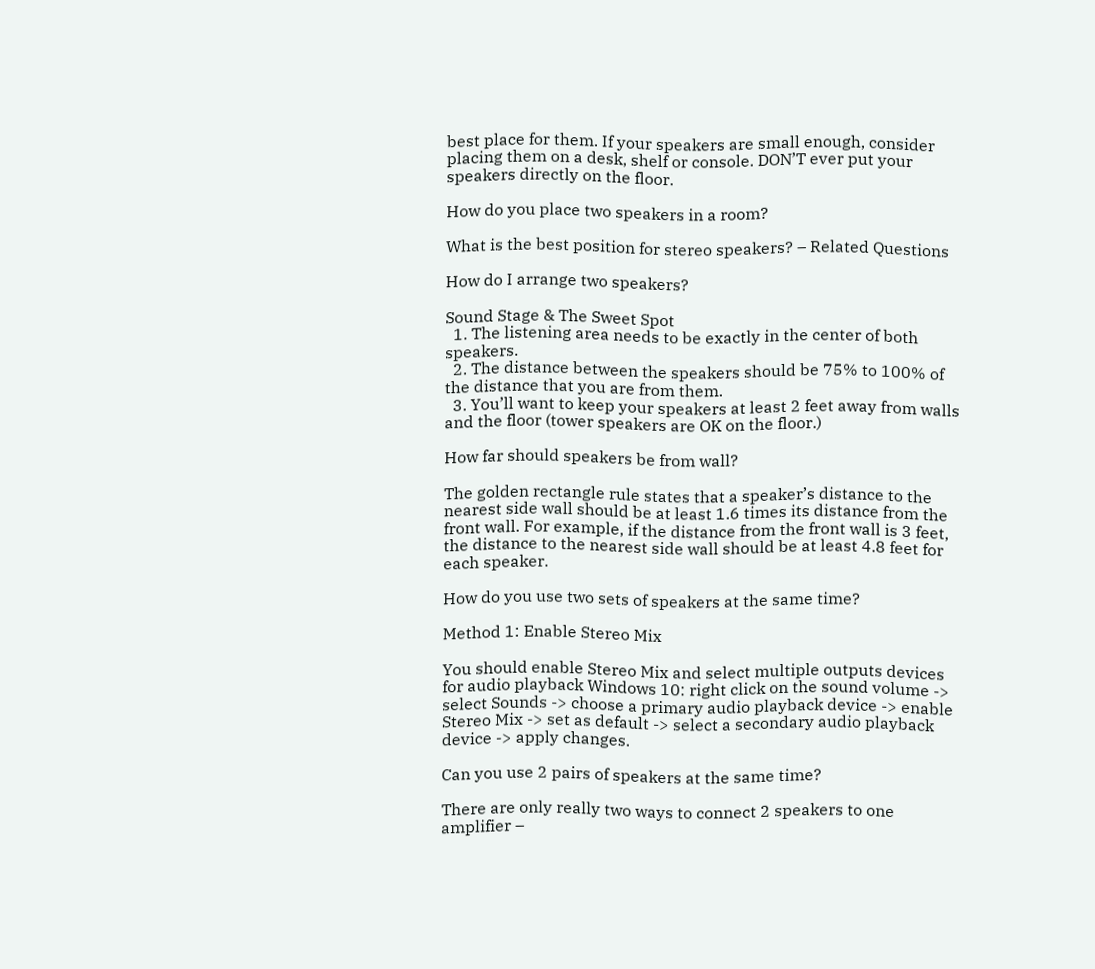best place for them. If your speakers are small enough, consider placing them on a desk, shelf or console. DON’T ever put your speakers directly on the floor.

How do you place two speakers in a room?

What is the best position for stereo speakers? – Related Questions

How do I arrange two speakers?

Sound Stage & The Sweet Spot
  1. The listening area needs to be exactly in the center of both speakers.
  2. The distance between the speakers should be 75% to 100% of the distance that you are from them.
  3. You’ll want to keep your speakers at least 2 feet away from walls and the floor (tower speakers are OK on the floor.)

How far should speakers be from wall?

The golden rectangle rule states that a speaker’s distance to the nearest side wall should be at least 1.6 times its distance from the front wall. For example, if the distance from the front wall is 3 feet, the distance to the nearest side wall should be at least 4.8 feet for each speaker.

How do you use two sets of speakers at the same time?

Method 1: Enable Stereo Mix

You should enable Stereo Mix and select multiple outputs devices for audio playback Windows 10: right click on the sound volume -> select Sounds -> choose a primary audio playback device -> enable Stereo Mix -> set as default -> select a secondary audio playback device -> apply changes.

Can you use 2 pairs of speakers at the same time?

There are only really two ways to connect 2 speakers to one amplifier –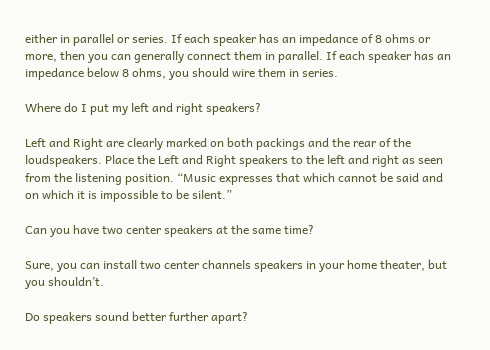either in parallel or series. If each speaker has an impedance of 8 ohms or more, then you can generally connect them in parallel. If each speaker has an impedance below 8 ohms, you should wire them in series.

Where do I put my left and right speakers?

Left and Right are clearly marked on both packings and the rear of the loudspeakers. Place the Left and Right speakers to the left and right as seen from the listening position. “Music expresses that which cannot be said and on which it is impossible to be silent.”

Can you have two center speakers at the same time?

Sure, you can install two center channels speakers in your home theater, but you shouldn’t.

Do speakers sound better further apart?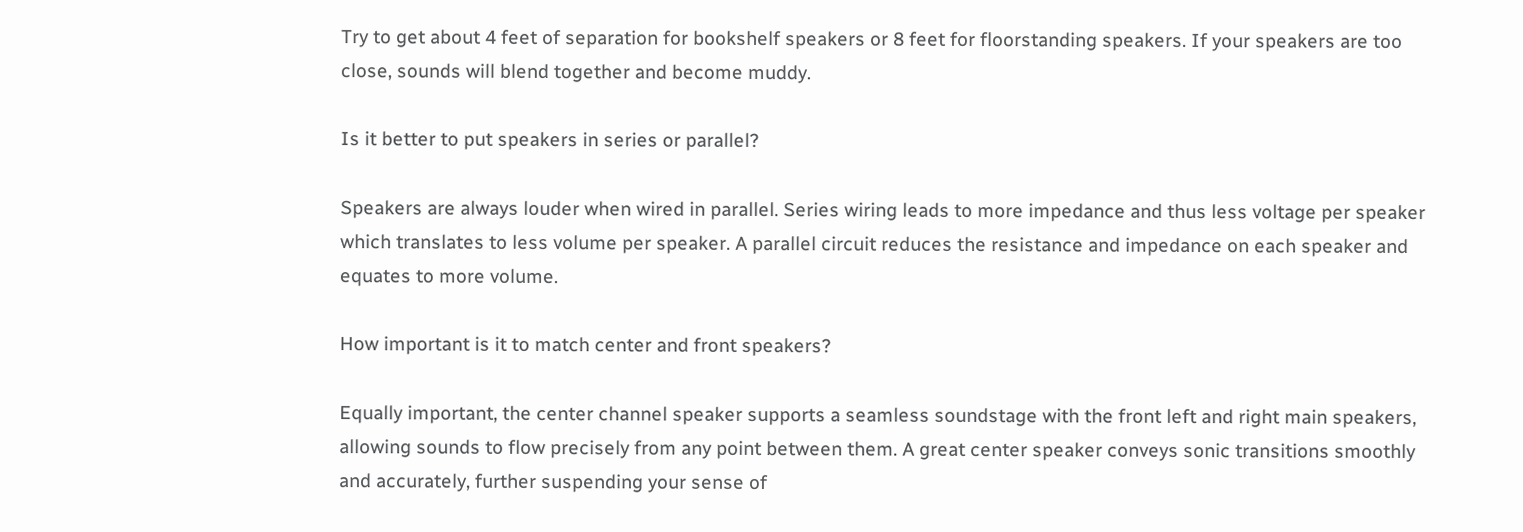Try to get about 4 feet of separation for bookshelf speakers or 8 feet for floorstanding speakers. If your speakers are too close, sounds will blend together and become muddy.

Is it better to put speakers in series or parallel?

Speakers are always louder when wired in parallel. Series wiring leads to more impedance and thus less voltage per speaker which translates to less volume per speaker. A parallel circuit reduces the resistance and impedance on each speaker and equates to more volume.

How important is it to match center and front speakers?

Equally important, the center channel speaker supports a seamless soundstage with the front left and right main speakers, allowing sounds to flow precisely from any point between them. A great center speaker conveys sonic transitions smoothly and accurately, further suspending your sense of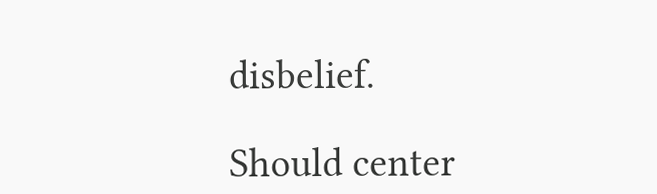disbelief.

Should center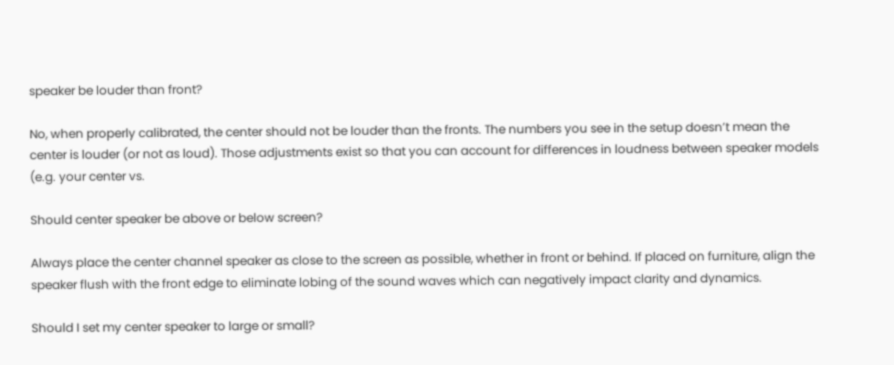speaker be louder than front?

No, when properly calibrated, the center should not be louder than the fronts. The numbers you see in the setup doesn’t mean the center is louder (or not as loud). Those adjustments exist so that you can account for differences in loudness between speaker models (e.g. your center vs.

Should center speaker be above or below screen?

Always place the center channel speaker as close to the screen as possible, whether in front or behind. If placed on furniture, align the speaker flush with the front edge to eliminate lobing of the sound waves which can negatively impact clarity and dynamics.

Should I set my center speaker to large or small?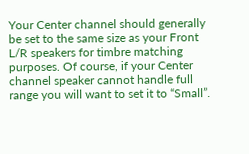Your Center channel should generally be set to the same size as your Front L/R speakers for timbre matching purposes. Of course, if your Center channel speaker cannot handle full range you will want to set it to “Small”.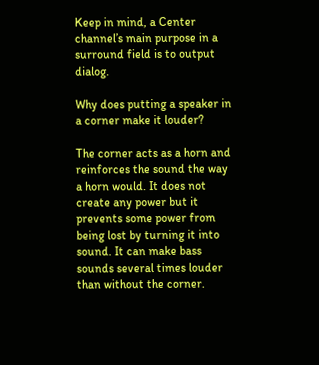Keep in mind, a Center channel’s main purpose in a surround field is to output dialog.

Why does putting a speaker in a corner make it louder?

The corner acts as a horn and reinforces the sound the way a horn would. It does not create any power but it prevents some power from being lost by turning it into sound. It can make bass sounds several times louder than without the corner.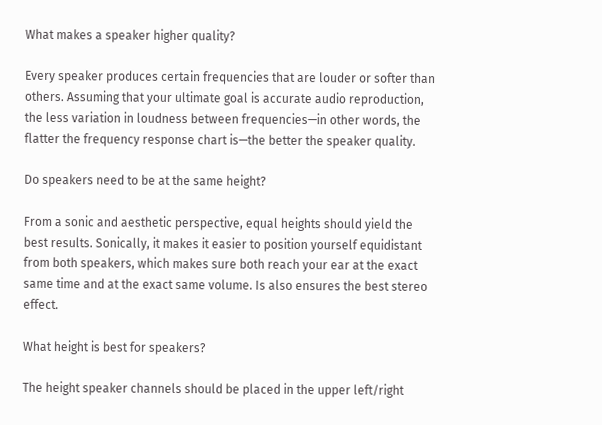What makes a speaker higher quality?

Every speaker produces certain frequencies that are louder or softer than others. Assuming that your ultimate goal is accurate audio reproduction, the less variation in loudness between frequencies—in other words, the flatter the frequency response chart is—the better the speaker quality.

Do speakers need to be at the same height?

From a sonic and aesthetic perspective, equal heights should yield the best results. Sonically, it makes it easier to position yourself equidistant from both speakers, which makes sure both reach your ear at the exact same time and at the exact same volume. Is also ensures the best stereo effect.

What height is best for speakers?

The height speaker channels should be placed in the upper left/right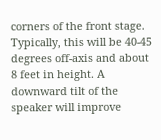corners of the front stage. Typically, this will be 40-45 degrees off-axis and about 8 feet in height. A downward tilt of the speaker will improve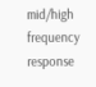mid/high frequency response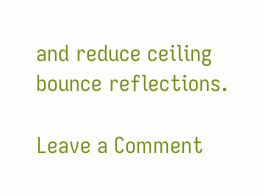and reduce ceiling bounce reflections.

Leave a Comment